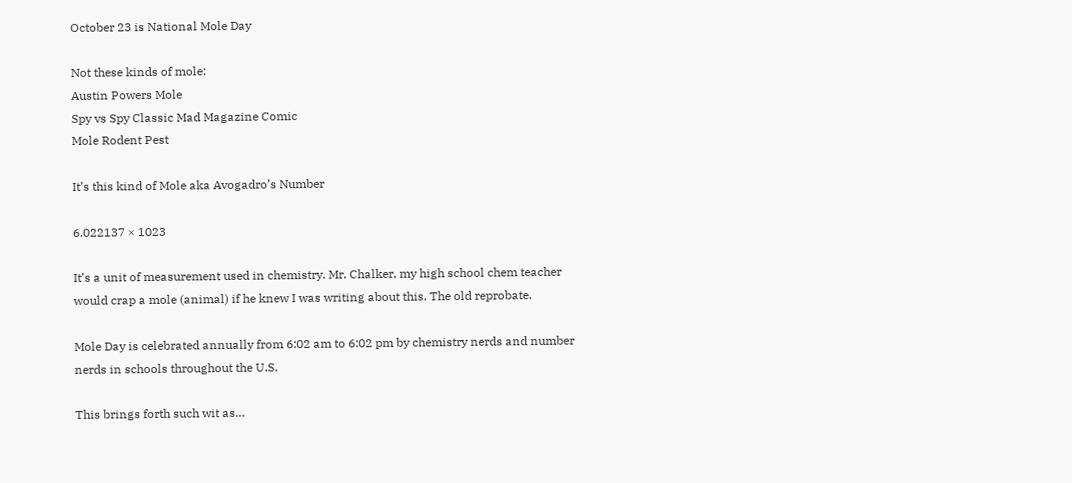October 23 is National Mole Day

Not these kinds of mole:
Austin Powers Mole
Spy vs Spy Classic Mad Magazine Comic
Mole Rodent Pest

It’s this kind of Mole aka Avogadro’s Number

6.022137 × 1023

It’s a unit of measurement used in chemistry. Mr. Chalker, my high school chem teacher would crap a mole (animal) if he knew I was writing about this. The old reprobate.

Mole Day is celebrated annually from 6:02 am to 6:02 pm by chemistry nerds and number nerds in schools throughout the U.S.

This brings forth such wit as…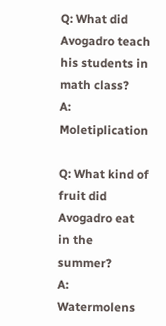Q: What did Avogadro teach his students in math class?
A: Moletiplication

Q: What kind of fruit did Avogadro eat in the summer?
A: Watermolens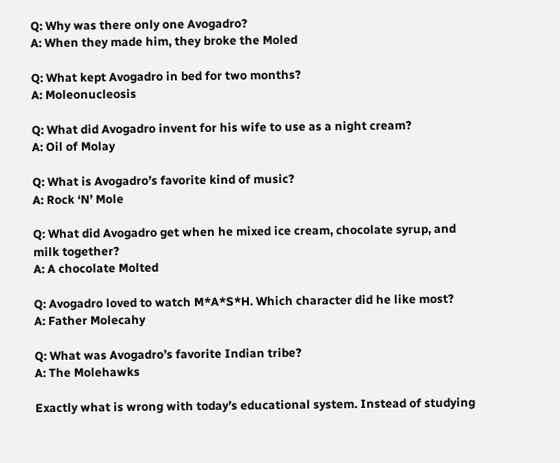Q: Why was there only one Avogadro?
A: When they made him, they broke the Moled

Q: What kept Avogadro in bed for two months?
A: Moleonucleosis

Q: What did Avogadro invent for his wife to use as a night cream?
A: Oil of Molay

Q: What is Avogadro’s favorite kind of music?
A: Rock ‘N’ Mole

Q: What did Avogadro get when he mixed ice cream, chocolate syrup, and milk together?
A: A chocolate Molted

Q: Avogadro loved to watch M*A*S*H. Which character did he like most?
A: Father Molecahy

Q: What was Avogadro’s favorite Indian tribe?
A: The Molehawks

Exactly what is wrong with today’s educational system. Instead of studying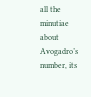all the minutiae about Avogadro’s number, its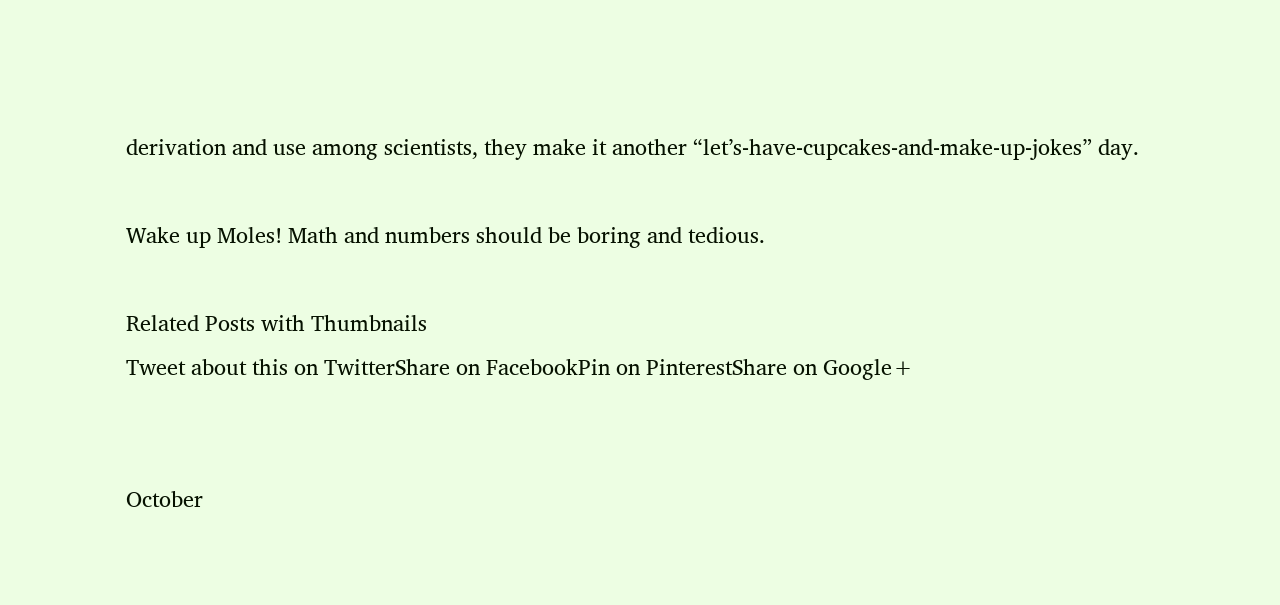derivation and use among scientists, they make it another “let’s-have-cupcakes-and-make-up-jokes” day.

Wake up Moles! Math and numbers should be boring and tedious.

Related Posts with Thumbnails
Tweet about this on TwitterShare on FacebookPin on PinterestShare on Google+


October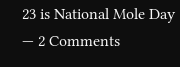23 is National Mole Day — 2 Comments